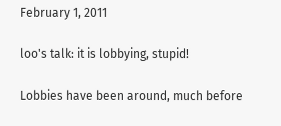February 1, 2011

loo's talk: it is lobbying, stupid!

Lobbies have been around, much before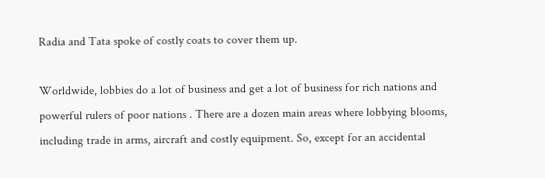Radia and Tata spoke of costly coats to cover them up.

Worldwide, lobbies do a lot of business and get a lot of business for rich nations and powerful rulers of poor nations . There are a dozen main areas where lobbying blooms, including trade in arms, aircraft and costly equipment. So, except for an accidental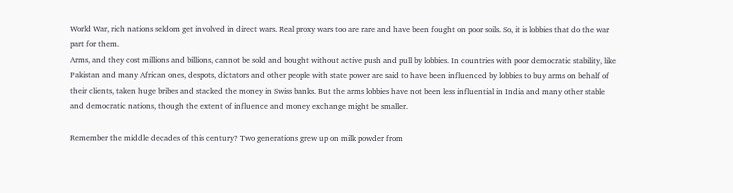World War, rich nations seldom get involved in direct wars. Real proxy wars too are rare and have been fought on poor soils. So, it is lobbies that do the war part for them.
Arms, and they cost millions and billions, cannot be sold and bought without active push and pull by lobbies. In countries with poor democratic stability, like Pakistan and many African ones, despots, dictators and other people with state power are said to have been influenced by lobbies to buy arms on behalf of their clients, taken huge bribes and stacked the money in Swiss banks. But the arms lobbies have not been less influential in India and many other stable and democratic nations, though the extent of influence and money exchange might be smaller.

Remember the middle decades of this century? Two generations grew up on milk powder from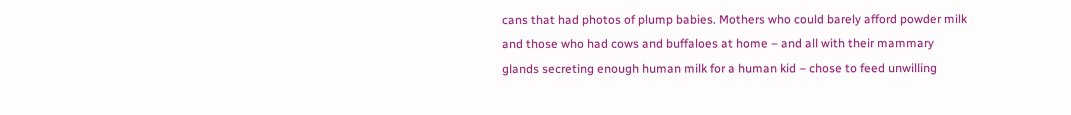cans that had photos of plump babies. Mothers who could barely afford powder milk and those who had cows and buffaloes at home – and all with their mammary glands secreting enough human milk for a human kid – chose to feed unwilling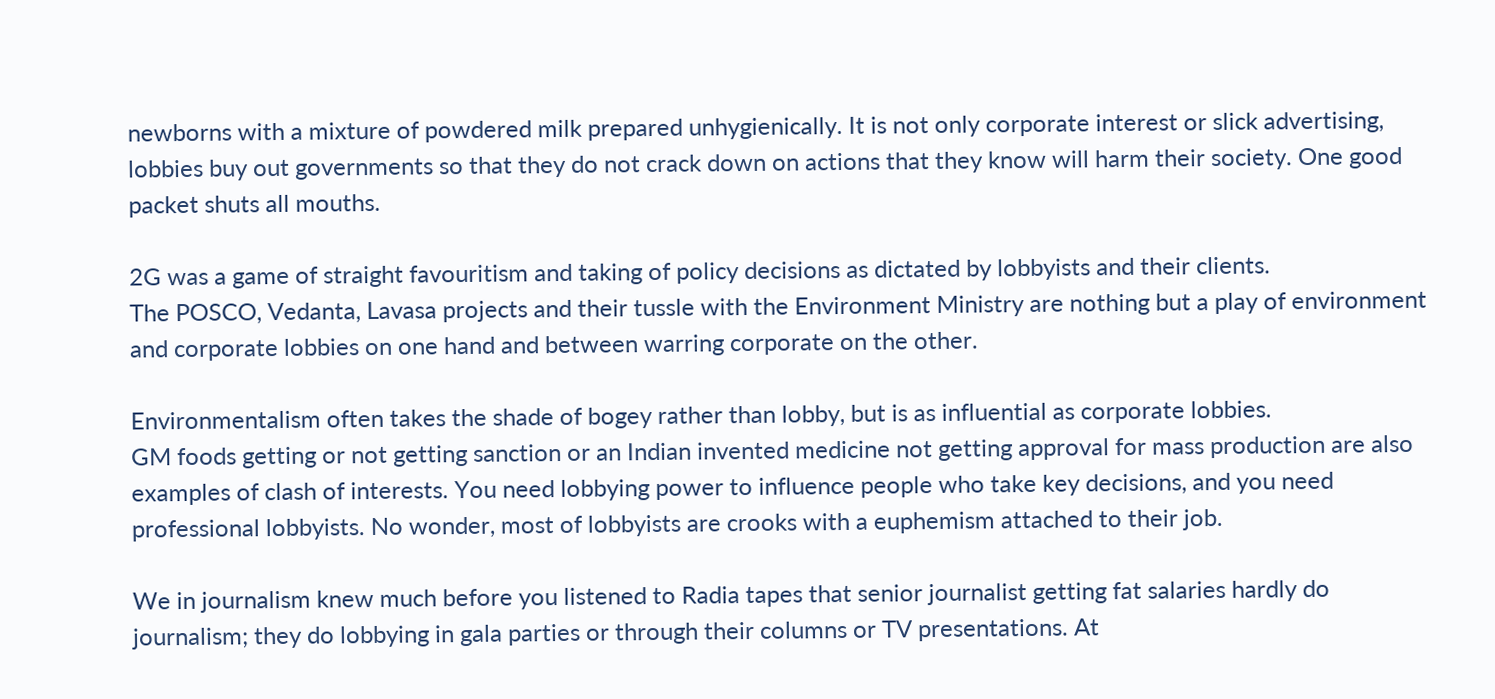newborns with a mixture of powdered milk prepared unhygienically. It is not only corporate interest or slick advertising, lobbies buy out governments so that they do not crack down on actions that they know will harm their society. One good packet shuts all mouths.

2G was a game of straight favouritism and taking of policy decisions as dictated by lobbyists and their clients.
The POSCO, Vedanta, Lavasa projects and their tussle with the Environment Ministry are nothing but a play of environment and corporate lobbies on one hand and between warring corporate on the other.

Environmentalism often takes the shade of bogey rather than lobby, but is as influential as corporate lobbies.
GM foods getting or not getting sanction or an Indian invented medicine not getting approval for mass production are also examples of clash of interests. You need lobbying power to influence people who take key decisions, and you need professional lobbyists. No wonder, most of lobbyists are crooks with a euphemism attached to their job.

We in journalism knew much before you listened to Radia tapes that senior journalist getting fat salaries hardly do journalism; they do lobbying in gala parties or through their columns or TV presentations. At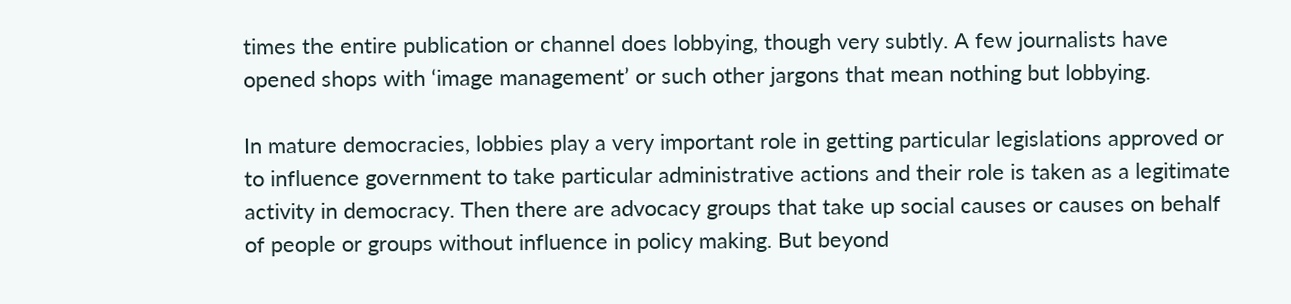times the entire publication or channel does lobbying, though very subtly. A few journalists have opened shops with ‘image management’ or such other jargons that mean nothing but lobbying.

In mature democracies, lobbies play a very important role in getting particular legislations approved or to influence government to take particular administrative actions and their role is taken as a legitimate activity in democracy. Then there are advocacy groups that take up social causes or causes on behalf of people or groups without influence in policy making. But beyond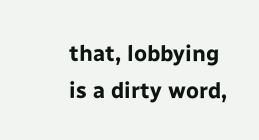that, lobbying is a dirty word,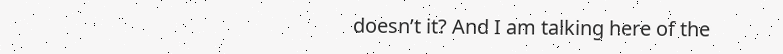doesn’t it? And I am talking here of the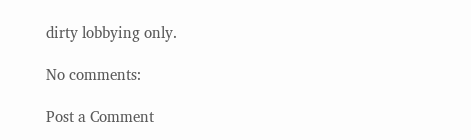dirty lobbying only.

No comments:

Post a Comment